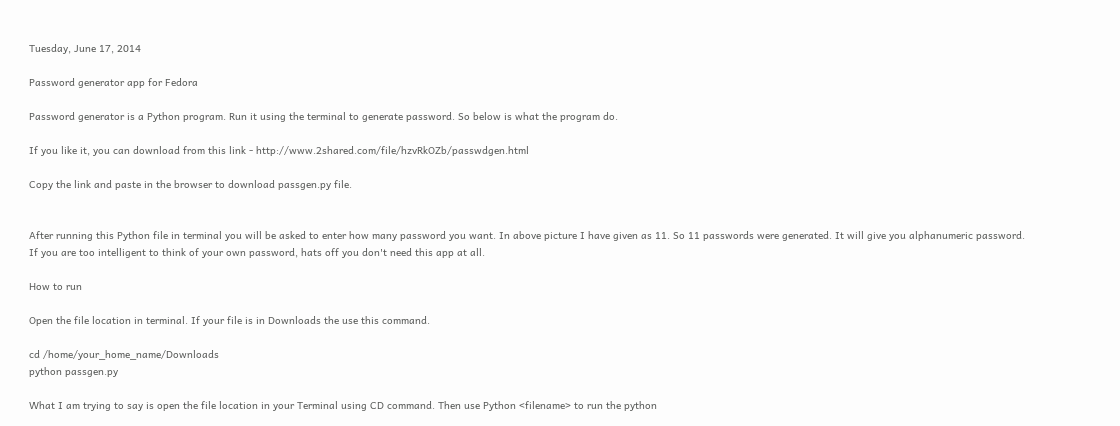Tuesday, June 17, 2014

Password generator app for Fedora

Password generator is a Python program. Run it using the terminal to generate password. So below is what the program do.

If you like it, you can download from this link - http://www.2shared.com/file/hzvRkOZb/passwdgen.html

Copy the link and paste in the browser to download passgen.py file.


After running this Python file in terminal you will be asked to enter how many password you want. In above picture I have given as 11. So 11 passwords were generated. It will give you alphanumeric password. If you are too intelligent to think of your own password, hats off you don't need this app at all.

How to run

Open the file location in terminal. If your file is in Downloads the use this command.

cd /home/your_home_name/Downloads
python passgen.py

What I am trying to say is open the file location in your Terminal using CD command. Then use Python <filename> to run the python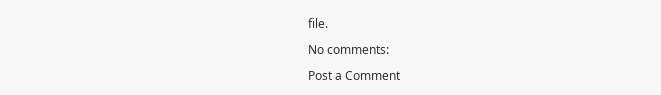file.

No comments:

Post a Comment